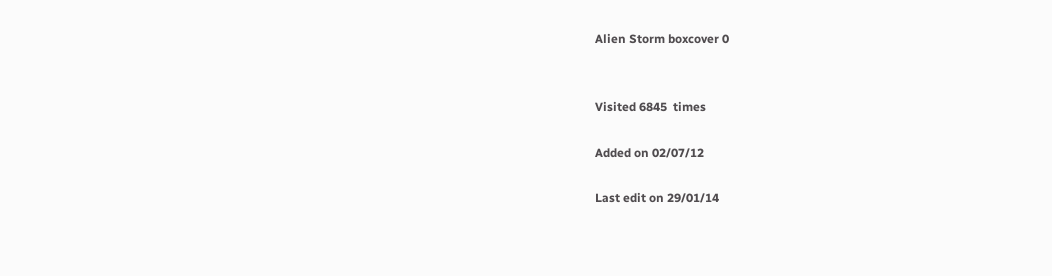Alien Storm boxcover 0


Visited 6845  times

Added on 02/07/12

Last edit on 29/01/14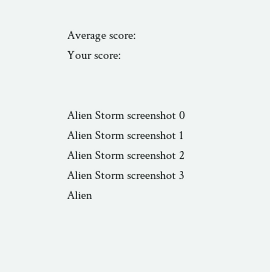Average score:
Your score:


Alien Storm screenshot 0
Alien Storm screenshot 1
Alien Storm screenshot 2
Alien Storm screenshot 3
Alien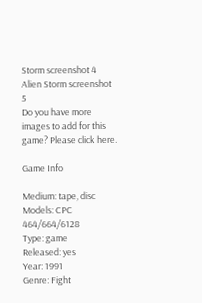Storm screenshot 4
Alien Storm screenshot 5
Do you have more images to add for this game? Please click here.

Game Info

Medium: tape, disc
Models: CPC 464/664/6128
Type: game
Released: yes
Year: 1991
Genre: Fight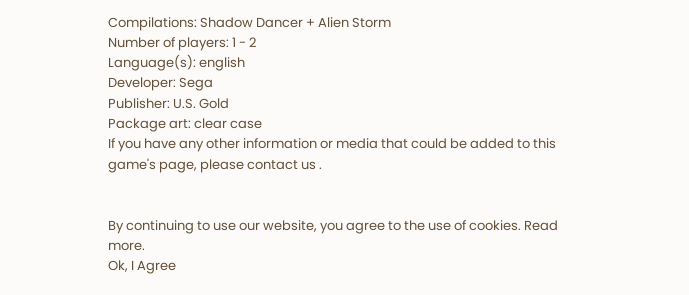Compilations: Shadow Dancer + Alien Storm
Number of players: 1 - 2
Language(s): english
Developer: Sega
Publisher: U.S. Gold
Package art: clear case
If you have any other information or media that could be added to this game's page, please contact us .


By continuing to use our website, you agree to the use of cookies. Read more.
Ok, I Agree